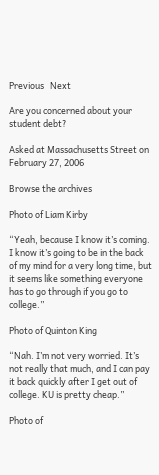Previous   Next

Are you concerned about your student debt?

Asked at Massachusetts Street on February 27, 2006

Browse the archives

Photo of Liam Kirby

“Yeah, because I know it’s coming. I know it’s going to be in the back of my mind for a very long time, but it seems like something everyone has to go through if you go to college.”

Photo of Quinton King

“Nah. I’m not very worried. It’s not really that much, and I can pay it back quickly after I get out of college. KU is pretty cheap.”

Photo of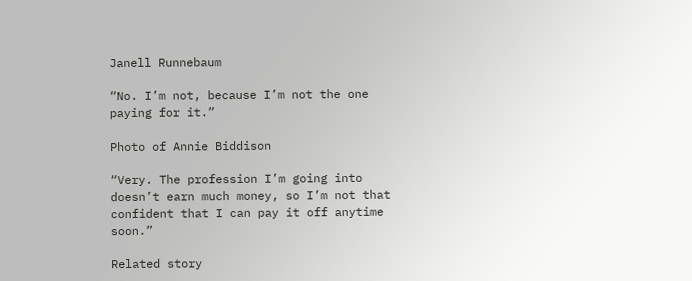Janell Runnebaum

“No. I’m not, because I’m not the one paying for it.”

Photo of Annie Biddison

“Very. The profession I’m going into doesn’t earn much money, so I’m not that confident that I can pay it off anytime soon.”

Related story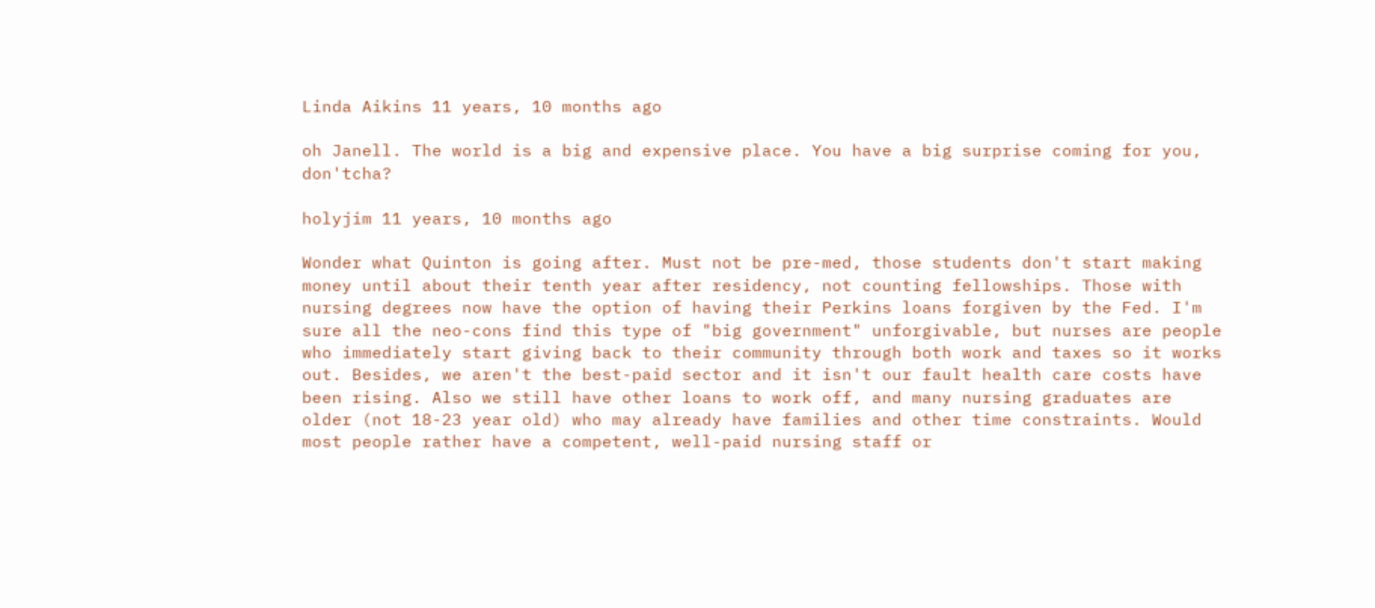Linda Aikins 11 years, 10 months ago

oh Janell. The world is a big and expensive place. You have a big surprise coming for you, don'tcha?

holyjim 11 years, 10 months ago

Wonder what Quinton is going after. Must not be pre-med, those students don't start making money until about their tenth year after residency, not counting fellowships. Those with nursing degrees now have the option of having their Perkins loans forgiven by the Fed. I'm sure all the neo-cons find this type of "big government" unforgivable, but nurses are people who immediately start giving back to their community through both work and taxes so it works out. Besides, we aren't the best-paid sector and it isn't our fault health care costs have been rising. Also we still have other loans to work off, and many nursing graduates are older (not 18-23 year old) who may already have families and other time constraints. Would most people rather have a competent, well-paid nursing staff or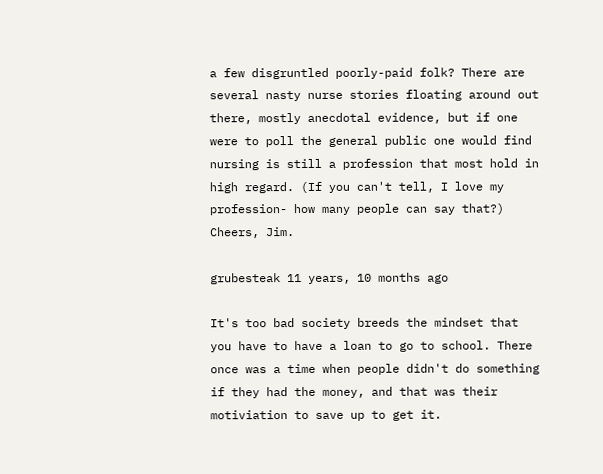a few disgruntled poorly-paid folk? There are several nasty nurse stories floating around out there, mostly anecdotal evidence, but if one were to poll the general public one would find nursing is still a profession that most hold in high regard. (If you can't tell, I love my profession- how many people can say that?) Cheers, Jim.

grubesteak 11 years, 10 months ago

It's too bad society breeds the mindset that you have to have a loan to go to school. There once was a time when people didn't do something if they had the money, and that was their motiviation to save up to get it.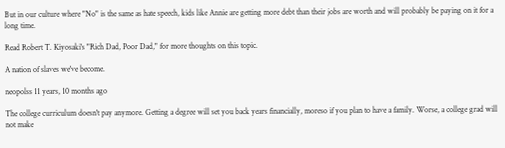But in our culture where "No" is the same as hate speech, kids like Annie are getting more debt than their jobs are worth and will probably be paying on it for a long time.

Read Robert T. Kiyosaki's "Rich Dad, Poor Dad," for more thoughts on this topic.

A nation of slaves we've become.

neopolss 11 years, 10 months ago

The college curriculum doesn't pay anymore. Getting a degree will set you back years financially, moreso if you plan to have a family. Worse, a college grad will not make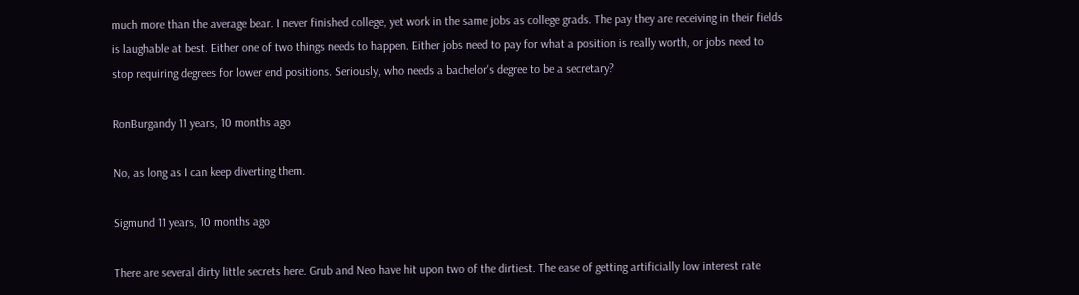much more than the average bear. I never finished college, yet work in the same jobs as college grads. The pay they are receiving in their fields is laughable at best. Either one of two things needs to happen. Either jobs need to pay for what a position is really worth, or jobs need to stop requiring degrees for lower end positions. Seriously, who needs a bachelor's degree to be a secretary?

RonBurgandy 11 years, 10 months ago

No, as long as I can keep diverting them.

Sigmund 11 years, 10 months ago

There are several dirty little secrets here. Grub and Neo have hit upon two of the dirtiest. The ease of getting artificially low interest rate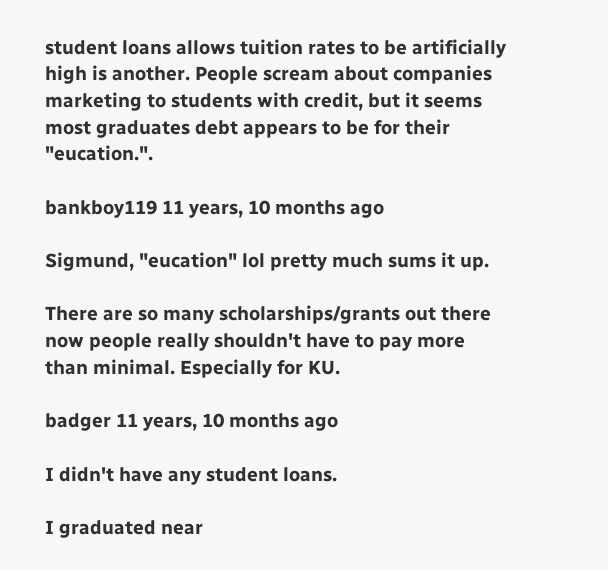student loans allows tuition rates to be artificially high is another. People scream about companies marketing to students with credit, but it seems most graduates debt appears to be for their "eucation.".

bankboy119 11 years, 10 months ago

Sigmund, "eucation" lol pretty much sums it up.

There are so many scholarships/grants out there now people really shouldn't have to pay more than minimal. Especially for KU.

badger 11 years, 10 months ago

I didn't have any student loans.

I graduated near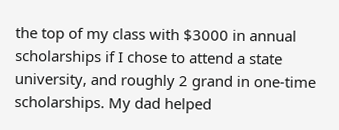the top of my class with $3000 in annual scholarships if I chose to attend a state university, and roughly 2 grand in one-time scholarships. My dad helped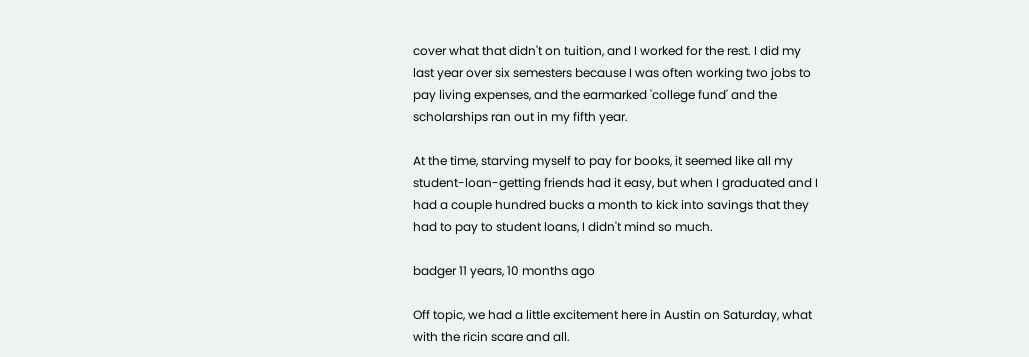cover what that didn't on tuition, and I worked for the rest. I did my last year over six semesters because I was often working two jobs to pay living expenses, and the earmarked 'college fund' and the scholarships ran out in my fifth year.

At the time, starving myself to pay for books, it seemed like all my student-loan-getting friends had it easy, but when I graduated and I had a couple hundred bucks a month to kick into savings that they had to pay to student loans, I didn't mind so much.

badger 11 years, 10 months ago

Off topic, we had a little excitement here in Austin on Saturday, what with the ricin scare and all.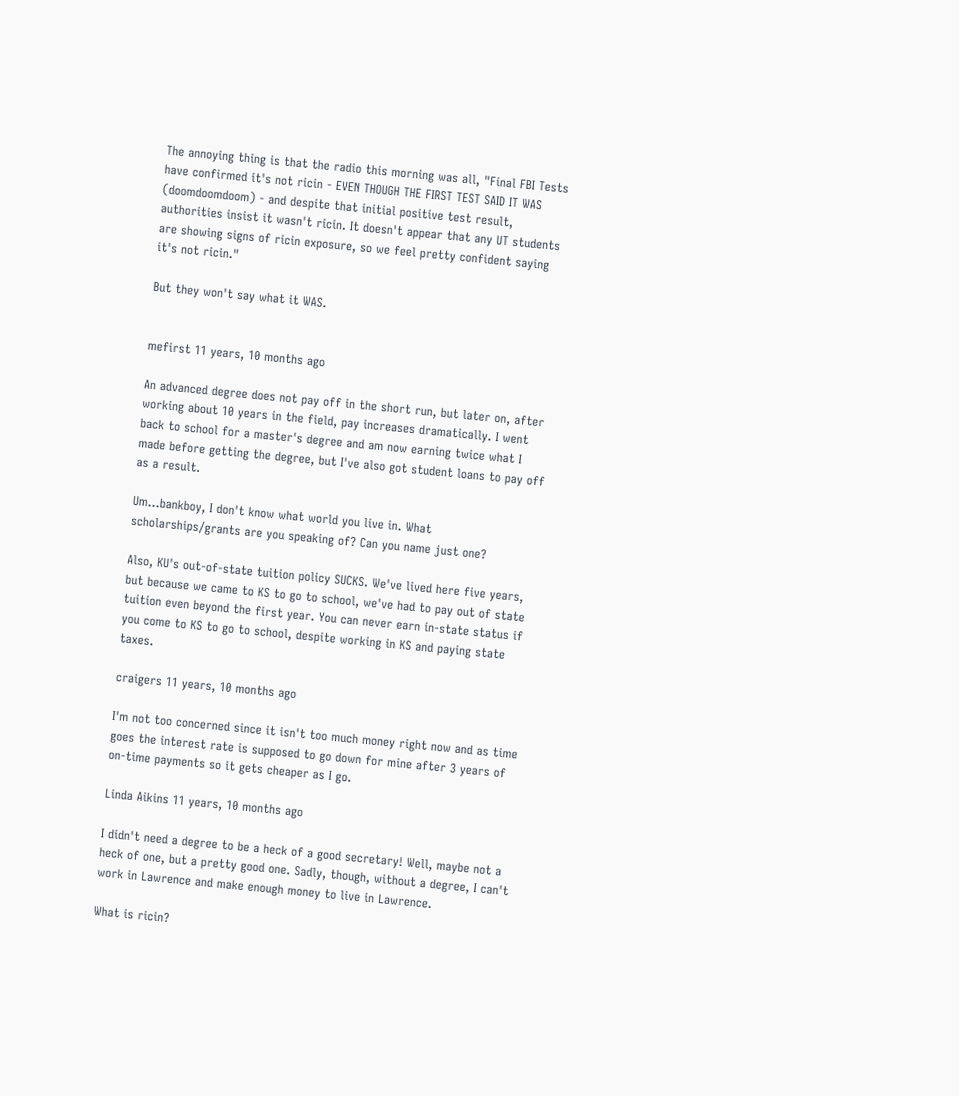The annoying thing is that the radio this morning was all, "Final FBI Tests have confirmed it's not ricin - EVEN THOUGH THE FIRST TEST SAID IT WAS (doomdoomdoom) - and despite that initial positive test result, authorities insist it wasn't ricin. It doesn't appear that any UT students are showing signs of ricin exposure, so we feel pretty confident saying it's not ricin."

But they won't say what it WAS.


mefirst 11 years, 10 months ago

An advanced degree does not pay off in the short run, but later on, after working about 10 years in the field, pay increases dramatically. I went back to school for a master's degree and am now earning twice what I made before getting the degree, but I've also got student loans to pay off as a result.

Um...bankboy, I don't know what world you live in. What scholarships/grants are you speaking of? Can you name just one?

Also, KU's out-of-state tuition policy SUCKS. We've lived here five years, but because we came to KS to go to school, we've had to pay out of state tuition even beyond the first year. You can never earn in-state status if you come to KS to go to school, despite working in KS and paying state taxes.

craigers 11 years, 10 months ago

I'm not too concerned since it isn't too much money right now and as time goes the interest rate is supposed to go down for mine after 3 years of on-time payments so it gets cheaper as I go.

Linda Aikins 11 years, 10 months ago

I didn't need a degree to be a heck of a good secretary! Well, maybe not a heck of one, but a pretty good one. Sadly, though, without a degree, I can't work in Lawrence and make enough money to live in Lawrence.

What is ricin?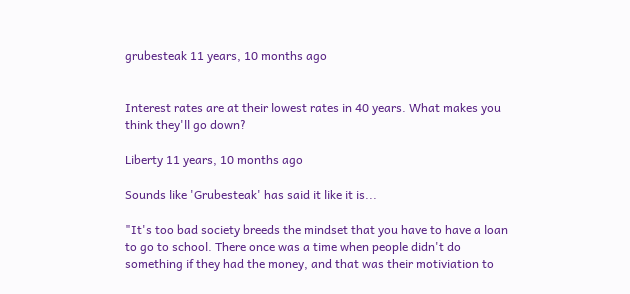grubesteak 11 years, 10 months ago


Interest rates are at their lowest rates in 40 years. What makes you think they'll go down?

Liberty 11 years, 10 months ago

Sounds like 'Grubesteak' has said it like it is...

"It's too bad society breeds the mindset that you have to have a loan to go to school. There once was a time when people didn't do something if they had the money, and that was their motiviation to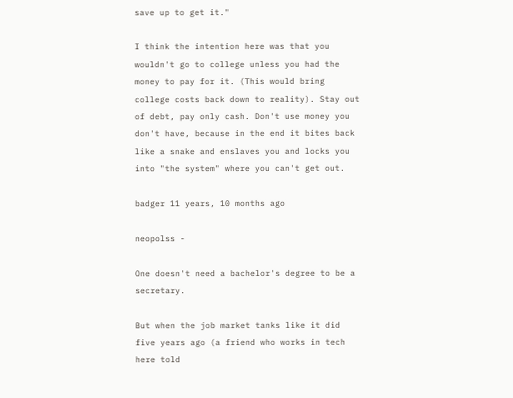save up to get it."

I think the intention here was that you wouldn't go to college unless you had the money to pay for it. (This would bring college costs back down to reality). Stay out of debt, pay only cash. Don't use money you don't have, because in the end it bites back like a snake and enslaves you and locks you into "the system" where you can't get out.

badger 11 years, 10 months ago

neopolss -

One doesn't need a bachelor's degree to be a secretary.

But when the job market tanks like it did five years ago (a friend who works in tech here told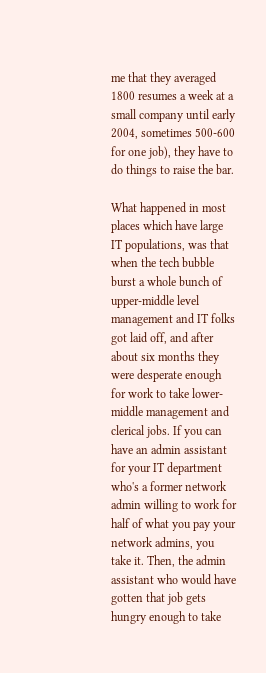me that they averaged 1800 resumes a week at a small company until early 2004, sometimes 500-600 for one job), they have to do things to raise the bar.

What happened in most places which have large IT populations, was that when the tech bubble burst a whole bunch of upper-middle level management and IT folks got laid off, and after about six months they were desperate enough for work to take lower-middle management and clerical jobs. If you can have an admin assistant for your IT department who's a former network admin willing to work for half of what you pay your network admins, you take it. Then, the admin assistant who would have gotten that job gets hungry enough to take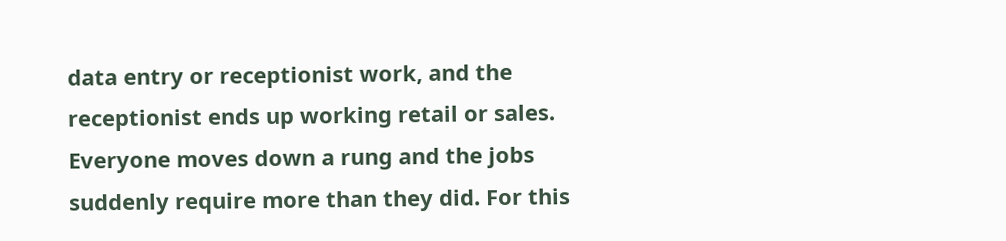data entry or receptionist work, and the receptionist ends up working retail or sales. Everyone moves down a rung and the jobs suddenly require more than they did. For this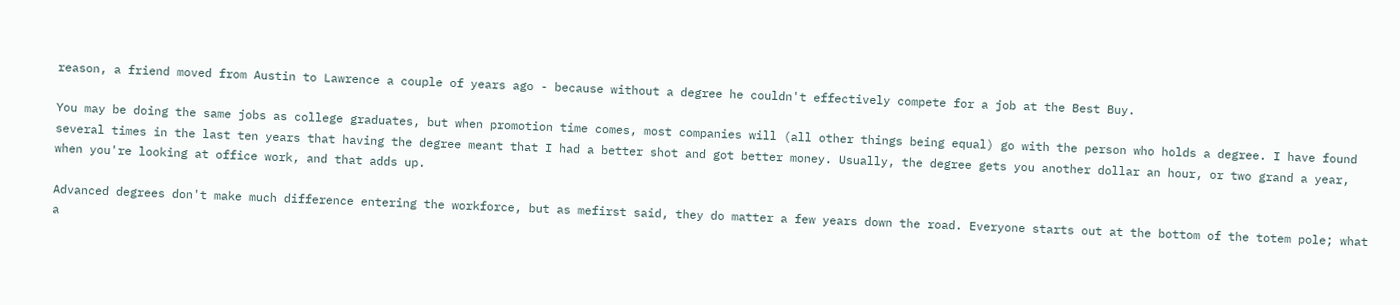reason, a friend moved from Austin to Lawrence a couple of years ago - because without a degree he couldn't effectively compete for a job at the Best Buy.

You may be doing the same jobs as college graduates, but when promotion time comes, most companies will (all other things being equal) go with the person who holds a degree. I have found several times in the last ten years that having the degree meant that I had a better shot and got better money. Usually, the degree gets you another dollar an hour, or two grand a year, when you're looking at office work, and that adds up.

Advanced degrees don't make much difference entering the workforce, but as mefirst said, they do matter a few years down the road. Everyone starts out at the bottom of the totem pole; what a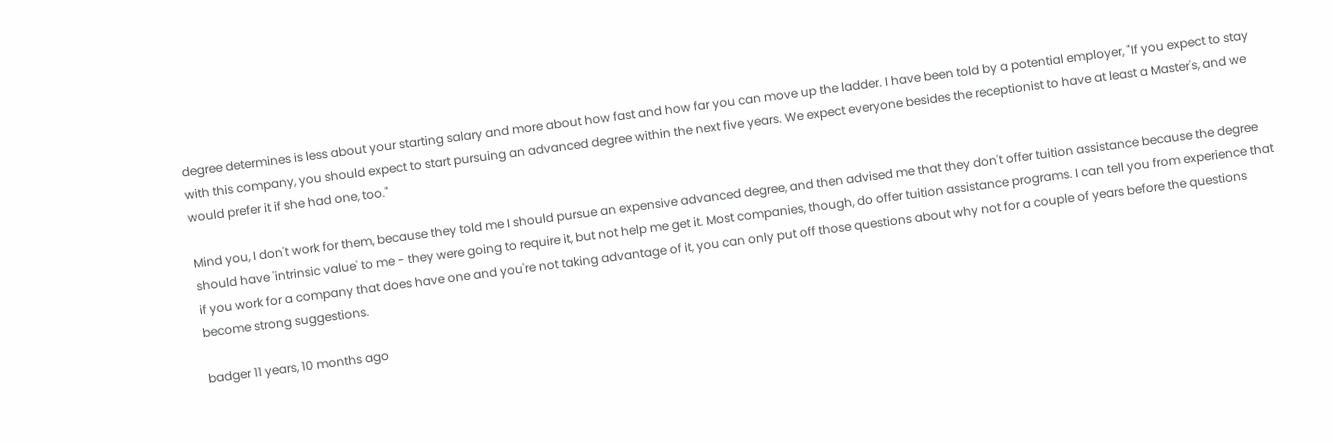degree determines is less about your starting salary and more about how fast and how far you can move up the ladder. I have been told by a potential employer, "If you expect to stay with this company, you should expect to start pursuing an advanced degree within the next five years. We expect everyone besides the receptionist to have at least a Master's, and we would prefer it if she had one, too."

Mind you, I don't work for them, because they told me I should pursue an expensive advanced degree, and then advised me that they don't offer tuition assistance because the degree should have 'intrinsic value' to me - they were going to require it, but not help me get it. Most companies, though, do offer tuition assistance programs. I can tell you from experience that if you work for a company that does have one and you're not taking advantage of it, you can only put off those questions about why not for a couple of years before the questions become strong suggestions.

badger 11 years, 10 months ago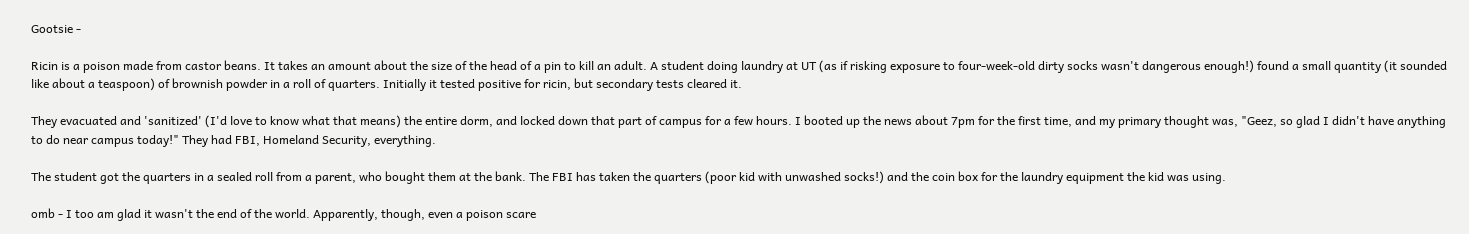Gootsie -

Ricin is a poison made from castor beans. It takes an amount about the size of the head of a pin to kill an adult. A student doing laundry at UT (as if risking exposure to four-week-old dirty socks wasn't dangerous enough!) found a small quantity (it sounded like about a teaspoon) of brownish powder in a roll of quarters. Initially it tested positive for ricin, but secondary tests cleared it.

They evacuated and 'sanitized' (I'd love to know what that means) the entire dorm, and locked down that part of campus for a few hours. I booted up the news about 7pm for the first time, and my primary thought was, "Geez, so glad I didn't have anything to do near campus today!" They had FBI, Homeland Security, everything.

The student got the quarters in a sealed roll from a parent, who bought them at the bank. The FBI has taken the quarters (poor kid with unwashed socks!) and the coin box for the laundry equipment the kid was using.

omb - I too am glad it wasn't the end of the world. Apparently, though, even a poison scare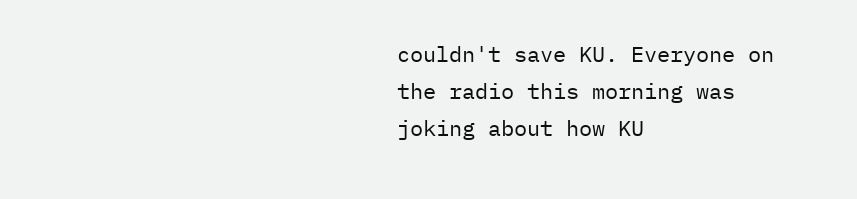couldn't save KU. Everyone on the radio this morning was joking about how KU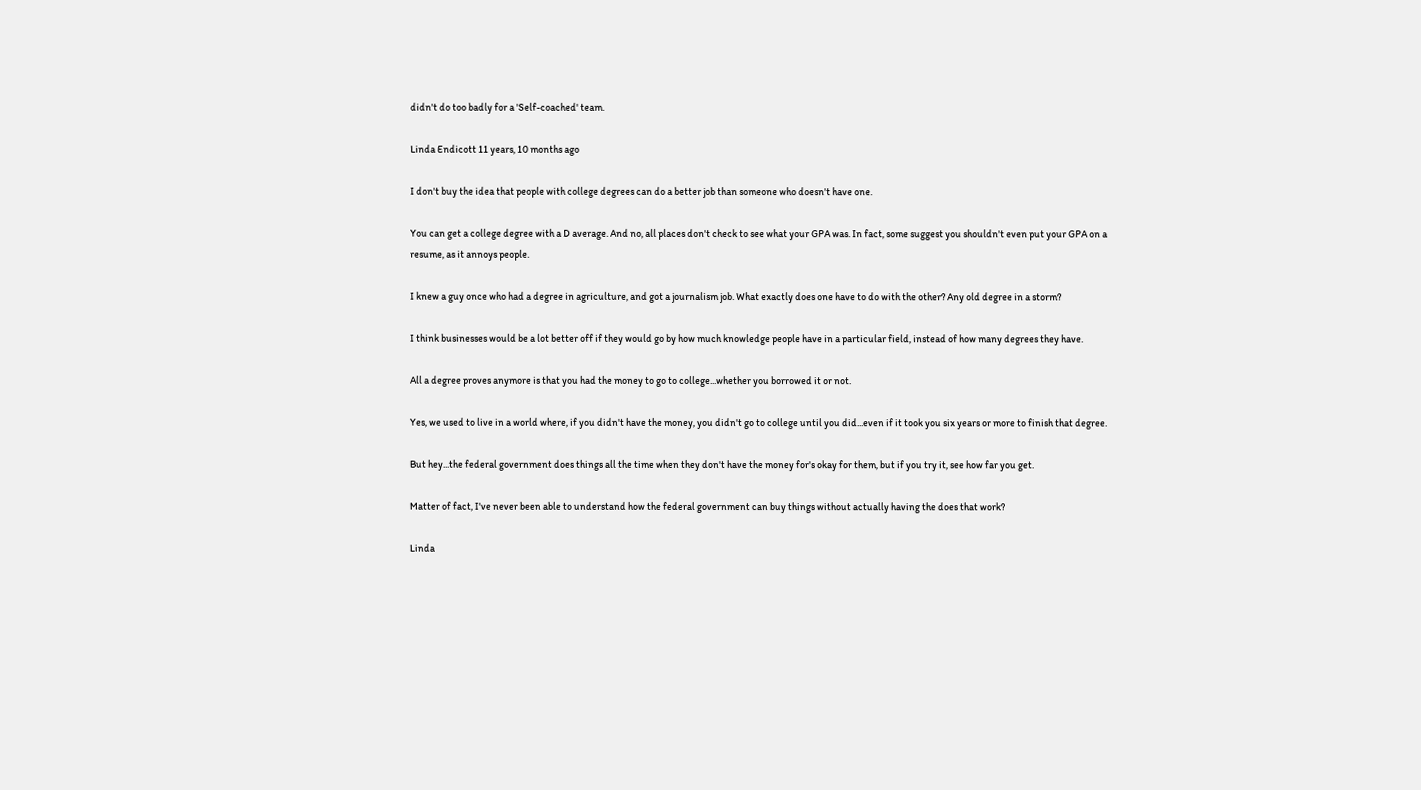didn't do too badly for a 'Self-coached' team.

Linda Endicott 11 years, 10 months ago

I don't buy the idea that people with college degrees can do a better job than someone who doesn't have one.

You can get a college degree with a D average. And no, all places don't check to see what your GPA was. In fact, some suggest you shouldn't even put your GPA on a resume, as it annoys people.

I knew a guy once who had a degree in agriculture, and got a journalism job. What exactly does one have to do with the other? Any old degree in a storm?

I think businesses would be a lot better off if they would go by how much knowledge people have in a particular field, instead of how many degrees they have.

All a degree proves anymore is that you had the money to go to college...whether you borrowed it or not.

Yes, we used to live in a world where, if you didn't have the money, you didn't go to college until you did...even if it took you six years or more to finish that degree.

But hey...the federal government does things all the time when they don't have the money for's okay for them, but if you try it, see how far you get.

Matter of fact, I've never been able to understand how the federal government can buy things without actually having the does that work?

Linda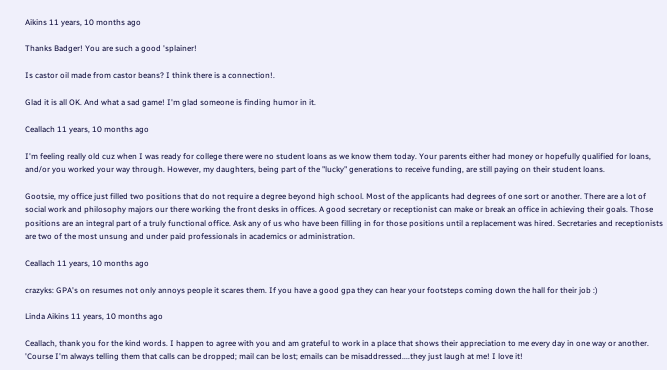Aikins 11 years, 10 months ago

Thanks Badger! You are such a good 'splainer!

Is castor oil made from castor beans? I think there is a connection!.

Glad it is all OK. And what a sad game! I'm glad someone is finding humor in it.

Ceallach 11 years, 10 months ago

I'm feeling really old cuz when I was ready for college there were no student loans as we know them today. Your parents either had money or hopefully qualified for loans, and/or you worked your way through. However, my daughters, being part of the "lucky" generations to receive funding, are still paying on their student loans.

Gootsie, my office just filled two positions that do not require a degree beyond high school. Most of the applicants had degrees of one sort or another. There are a lot of social work and philosophy majors our there working the front desks in offices. A good secretary or receptionist can make or break an office in achieving their goals. Those positions are an integral part of a truly functional office. Ask any of us who have been filling in for those positions until a replacement was hired. Secretaries and receptionists are two of the most unsung and under paid professionals in academics or administration.

Ceallach 11 years, 10 months ago

crazyks: GPA's on resumes not only annoys people it scares them. If you have a good gpa they can hear your footsteps coming down the hall for their job :)

Linda Aikins 11 years, 10 months ago

Ceallach, thank you for the kind words. I happen to agree with you and am grateful to work in a place that shows their appreciation to me every day in one way or another. 'Course I'm always telling them that calls can be dropped; mail can be lost; emails can be misaddressed....they just laugh at me! I love it!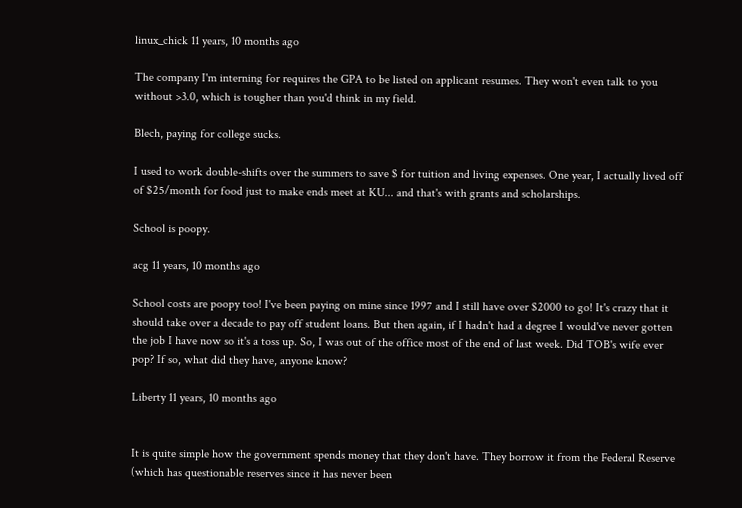linux_chick 11 years, 10 months ago

The company I'm interning for requires the GPA to be listed on applicant resumes. They won't even talk to you without >3.0, which is tougher than you'd think in my field.

Blech, paying for college sucks.

I used to work double-shifts over the summers to save $ for tuition and living expenses. One year, I actually lived off of $25/month for food just to make ends meet at KU... and that's with grants and scholarships.

School is poopy.

acg 11 years, 10 months ago

School costs are poopy too! I've been paying on mine since 1997 and I still have over $2000 to go! It's crazy that it should take over a decade to pay off student loans. But then again, if I hadn't had a degree I would've never gotten the job I have now so it's a toss up. So, I was out of the office most of the end of last week. Did TOB's wife ever pop? If so, what did they have, anyone know?

Liberty 11 years, 10 months ago


It is quite simple how the government spends money that they don't have. They borrow it from the Federal Reserve (which has questionable reserves since it has never been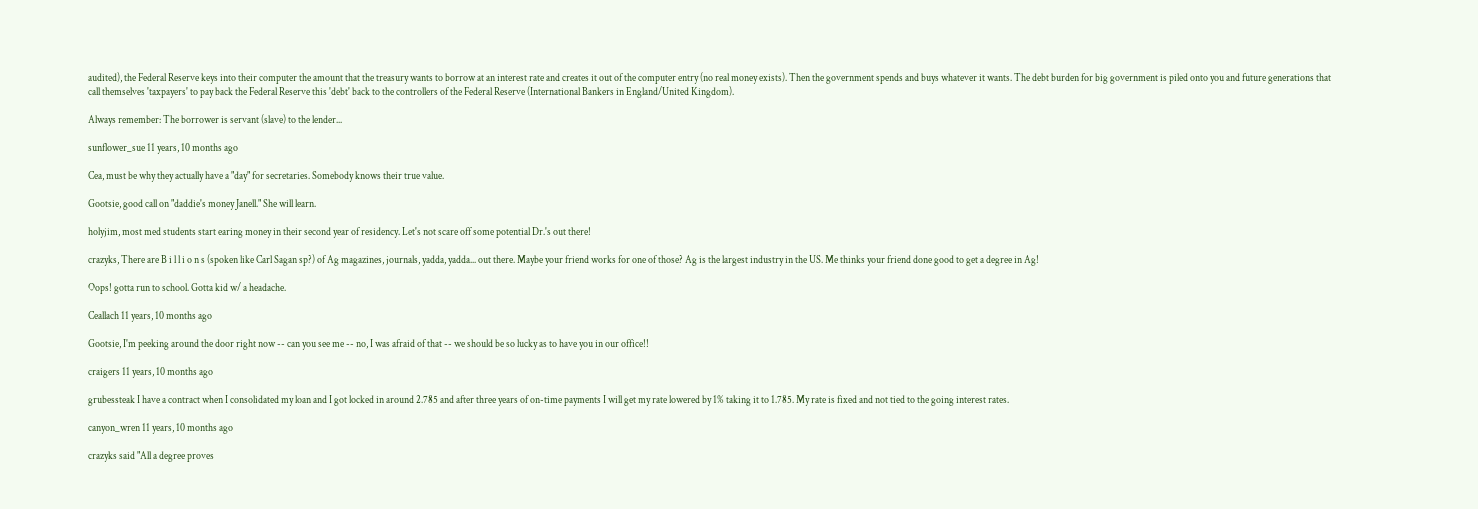audited), the Federal Reserve keys into their computer the amount that the treasury wants to borrow at an interest rate and creates it out of the computer entry (no real money exists). Then the government spends and buys whatever it wants. The debt burden for big government is piled onto you and future generations that call themselves 'taxpayers' to pay back the Federal Reserve this 'debt' back to the controllers of the Federal Reserve (International Bankers in England/United Kingdom).

Always remember: The borrower is servant (slave) to the lender...

sunflower_sue 11 years, 10 months ago

Cea, must be why they actually have a "day" for secretaries. Somebody knows their true value.

Gootsie, good call on "daddie's money Janell." She will learn.

holyjim, most med students start earing money in their second year of residency. Let's not scare off some potential Dr.'s out there!

crazyks, There are B i l l i o n s (spoken like Carl Sagan sp?) of Ag magazines, journals, yadda, yadda... out there. Maybe your friend works for one of those? Ag is the largest industry in the US. Me thinks your friend done good to get a degree in Ag!

Oops! gotta run to school. Gotta kid w/ a headache.

Ceallach 11 years, 10 months ago

Gootsie, I'm peeking around the door right now -- can you see me -- no, I was afraid of that -- we should be so lucky as to have you in our office!!

craigers 11 years, 10 months ago

grubessteak I have a contract when I consolidated my loan and I got locked in around 2.785 and after three years of on-time payments I will get my rate lowered by 1% taking it to 1.785. My rate is fixed and not tied to the going interest rates.

canyon_wren 11 years, 10 months ago

crazyks said "All a degree proves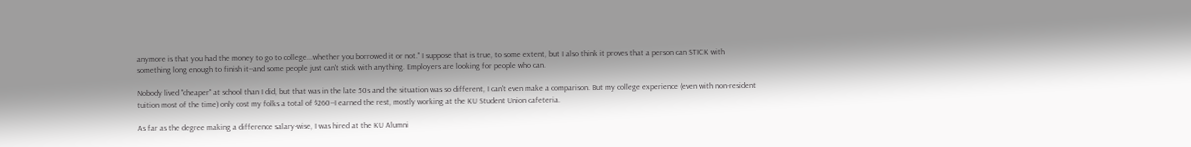anymore is that you had the money to go to college...whether you borrowed it or not." I suppose that is true, to some extent, but I also think it proves that a person can STICK with something long enough to finish it--and some people just can't stick with anything. Employers are looking for people who can.

Nobody lived "cheaper" at school than I did, but that was in the late 50s and the situation was so different, I can't even make a comparison. But my college experience (even with non-resident tuition most of the time) only cost my folks a total of $260--I earned the rest, mostly working at the KU Student Union cafeteria.

As far as the degree making a difference salary-wise, I was hired at the KU Alumni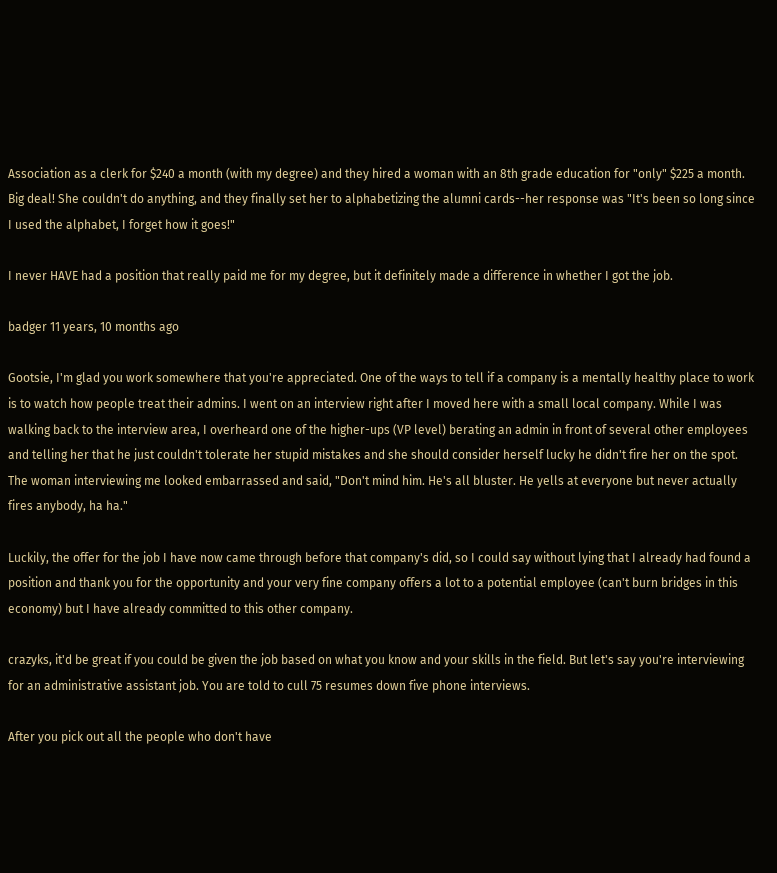Association as a clerk for $240 a month (with my degree) and they hired a woman with an 8th grade education for "only" $225 a month. Big deal! She couldn't do anything, and they finally set her to alphabetizing the alumni cards--her response was "It's been so long since I used the alphabet, I forget how it goes!"

I never HAVE had a position that really paid me for my degree, but it definitely made a difference in whether I got the job.

badger 11 years, 10 months ago

Gootsie, I'm glad you work somewhere that you're appreciated. One of the ways to tell if a company is a mentally healthy place to work is to watch how people treat their admins. I went on an interview right after I moved here with a small local company. While I was walking back to the interview area, I overheard one of the higher-ups (VP level) berating an admin in front of several other employees and telling her that he just couldn't tolerate her stupid mistakes and she should consider herself lucky he didn't fire her on the spot. The woman interviewing me looked embarrassed and said, "Don't mind him. He's all bluster. He yells at everyone but never actually fires anybody, ha ha."

Luckily, the offer for the job I have now came through before that company's did, so I could say without lying that I already had found a position and thank you for the opportunity and your very fine company offers a lot to a potential employee (can't burn bridges in this economy) but I have already committed to this other company.

crazyks, it'd be great if you could be given the job based on what you know and your skills in the field. But let's say you're interviewing for an administrative assistant job. You are told to cull 75 resumes down five phone interviews.

After you pick out all the people who don't have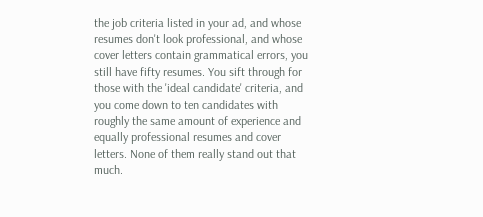the job criteria listed in your ad, and whose resumes don't look professional, and whose cover letters contain grammatical errors, you still have fifty resumes. You sift through for those with the 'ideal candidate' criteria, and you come down to ten candidates with roughly the same amount of experience and equally professional resumes and cover letters. None of them really stand out that much.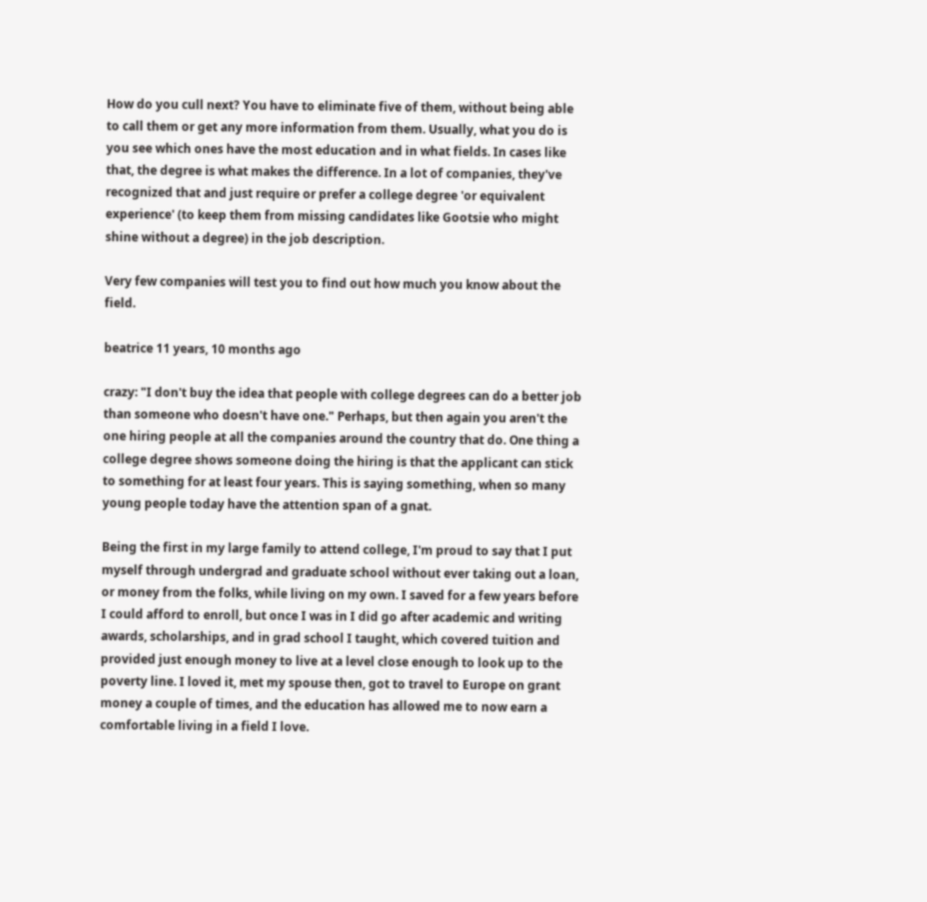How do you cull next? You have to eliminate five of them, without being able to call them or get any more information from them. Usually, what you do is you see which ones have the most education and in what fields. In cases like that, the degree is what makes the difference. In a lot of companies, they've recognized that and just require or prefer a college degree 'or equivalent experience' (to keep them from missing candidates like Gootsie who might shine without a degree) in the job description.

Very few companies will test you to find out how much you know about the field.

beatrice 11 years, 10 months ago

crazy: "I don't buy the idea that people with college degrees can do a better job than someone who doesn't have one." Perhaps, but then again you aren't the one hiring people at all the companies around the country that do. One thing a college degree shows someone doing the hiring is that the applicant can stick to something for at least four years. This is saying something, when so many young people today have the attention span of a gnat.

Being the first in my large family to attend college, I'm proud to say that I put myself through undergrad and graduate school without ever taking out a loan, or money from the folks, while living on my own. I saved for a few years before I could afford to enroll, but once I was in I did go after academic and writing awards, scholarships, and in grad school I taught, which covered tuition and provided just enough money to live at a level close enough to look up to the poverty line. I loved it, met my spouse then, got to travel to Europe on grant money a couple of times, and the education has allowed me to now earn a comfortable living in a field I love.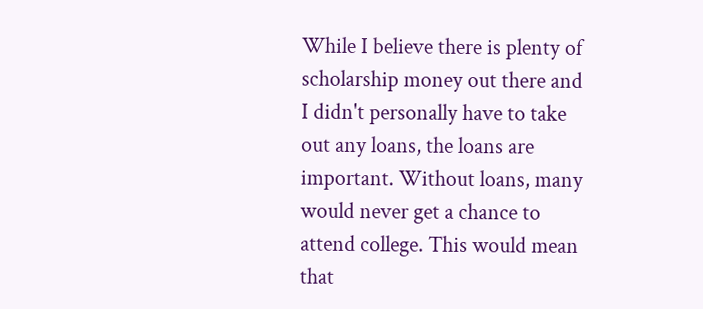While I believe there is plenty of scholarship money out there and I didn't personally have to take out any loans, the loans are important. Without loans, many would never get a chance to attend college. This would mean that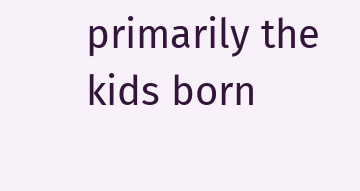primarily the kids born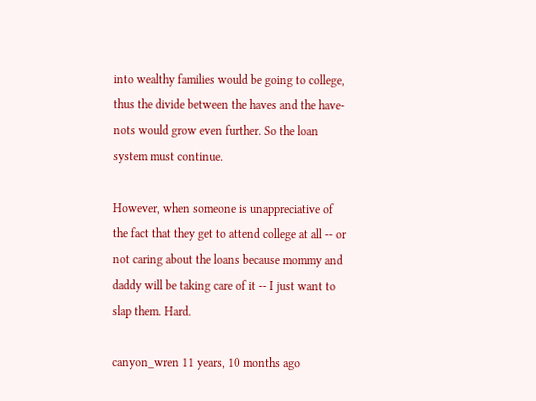into wealthy families would be going to college, thus the divide between the haves and the have-nots would grow even further. So the loan system must continue.

However, when someone is unappreciative of the fact that they get to attend college at all -- or not caring about the loans because mommy and daddy will be taking care of it -- I just want to slap them. Hard.

canyon_wren 11 years, 10 months ago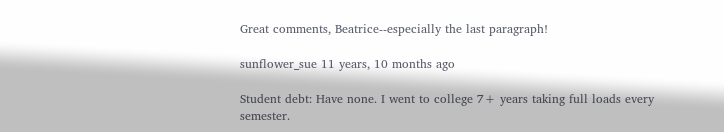Great comments, Beatrice--especially the last paragraph!

sunflower_sue 11 years, 10 months ago

Student debt: Have none. I went to college 7+ years taking full loads every semester.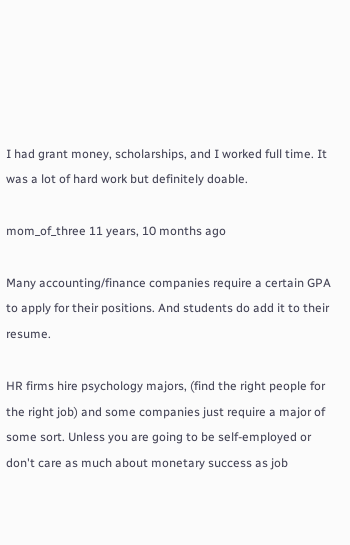I had grant money, scholarships, and I worked full time. It was a lot of hard work but definitely doable.

mom_of_three 11 years, 10 months ago

Many accounting/finance companies require a certain GPA to apply for their positions. And students do add it to their resume.

HR firms hire psychology majors, (find the right people for the right job) and some companies just require a major of some sort. Unless you are going to be self-employed or don't care as much about monetary success as job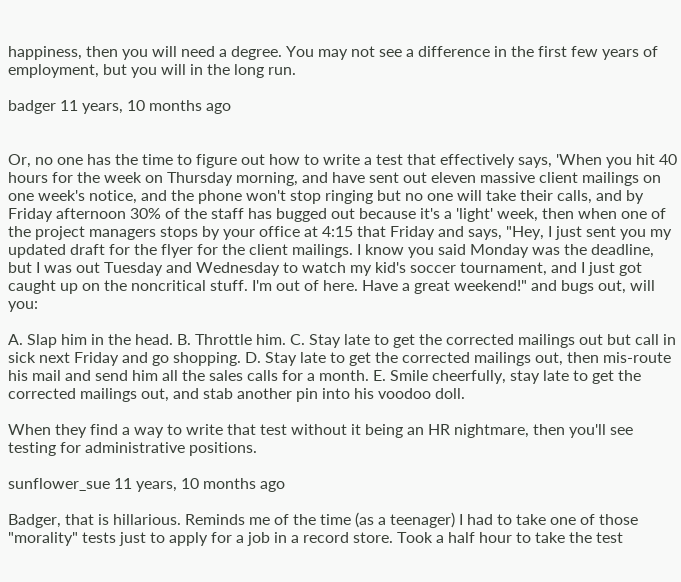happiness, then you will need a degree. You may not see a difference in the first few years of employment, but you will in the long run.

badger 11 years, 10 months ago


Or, no one has the time to figure out how to write a test that effectively says, 'When you hit 40 hours for the week on Thursday morning, and have sent out eleven massive client mailings on one week's notice, and the phone won't stop ringing but no one will take their calls, and by Friday afternoon 30% of the staff has bugged out because it's a 'light' week, then when one of the project managers stops by your office at 4:15 that Friday and says, "Hey, I just sent you my updated draft for the flyer for the client mailings. I know you said Monday was the deadline, but I was out Tuesday and Wednesday to watch my kid's soccer tournament, and I just got caught up on the noncritical stuff. I'm out of here. Have a great weekend!" and bugs out, will you:

A. Slap him in the head. B. Throttle him. C. Stay late to get the corrected mailings out but call in sick next Friday and go shopping. D. Stay late to get the corrected mailings out, then mis-route his mail and send him all the sales calls for a month. E. Smile cheerfully, stay late to get the corrected mailings out, and stab another pin into his voodoo doll.

When they find a way to write that test without it being an HR nightmare, then you'll see testing for administrative positions.

sunflower_sue 11 years, 10 months ago

Badger, that is hillarious. Reminds me of the time (as a teenager) I had to take one of those "morality" tests just to apply for a job in a record store. Took a half hour to take the test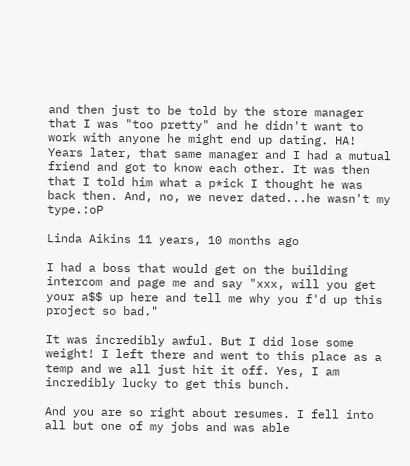and then just to be told by the store manager that I was "too pretty" and he didn't want to work with anyone he might end up dating. HA! Years later, that same manager and I had a mutual friend and got to know each other. It was then that I told him what a p*ick I thought he was back then. And, no, we never dated...he wasn't my type.:oP

Linda Aikins 11 years, 10 months ago

I had a boss that would get on the building intercom and page me and say "xxx, will you get your a$$ up here and tell me why you f'd up this project so bad."

It was incredibly awful. But I did lose some weight! I left there and went to this place as a temp and we all just hit it off. Yes, I am incredibly lucky to get this bunch.

And you are so right about resumes. I fell into all but one of my jobs and was able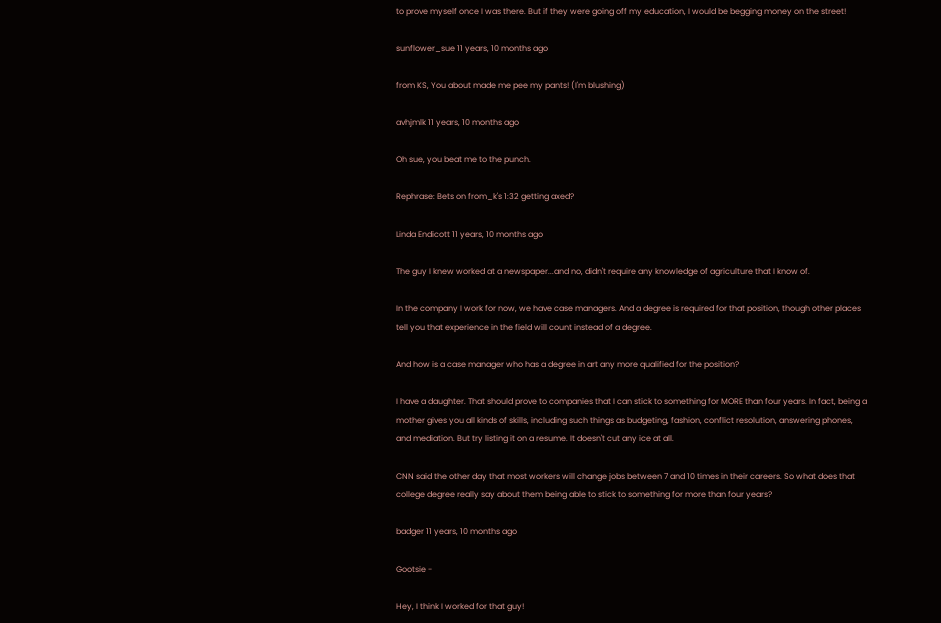to prove myself once I was there. But if they were going off my education, I would be begging money on the street!

sunflower_sue 11 years, 10 months ago

from KS, You about made me pee my pants! (I'm blushing)

avhjmlk 11 years, 10 months ago

Oh sue, you beat me to the punch.

Rephrase: Bets on from_k's 1:32 getting axed?

Linda Endicott 11 years, 10 months ago

The guy I knew worked at a newspaper...and no, didn't require any knowledge of agriculture that I know of.

In the company I work for now, we have case managers. And a degree is required for that position, though other places tell you that experience in the field will count instead of a degree.

And how is a case manager who has a degree in art any more qualified for the position?

I have a daughter. That should prove to companies that I can stick to something for MORE than four years. In fact, being a mother gives you all kinds of skills, including such things as budgeting, fashion, conflict resolution, answering phones, and mediation. But try listing it on a resume. It doesn't cut any ice at all.

CNN said the other day that most workers will change jobs between 7 and 10 times in their careers. So what does that college degree really say about them being able to stick to something for more than four years?

badger 11 years, 10 months ago

Gootsie -

Hey, I think I worked for that guy!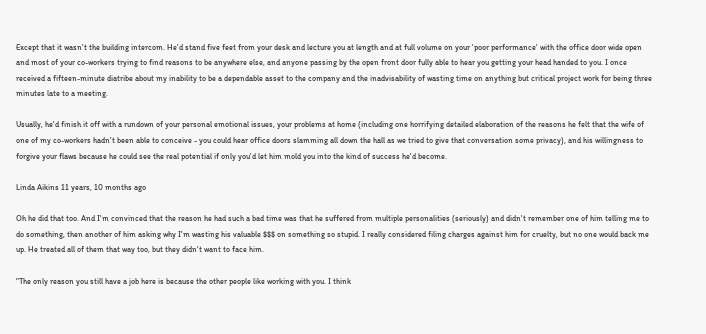Except that it wasn't the building intercom. He'd stand five feet from your desk and lecture you at length and at full volume on your 'poor performance' with the office door wide open and most of your co-workers trying to find reasons to be anywhere else, and anyone passing by the open front door fully able to hear you getting your head handed to you. I once received a fifteen-minute diatribe about my inability to be a dependable asset to the company and the inadvisability of wasting time on anything but critical project work for being three minutes late to a meeting.

Usually, he'd finish it off with a rundown of your personal emotional issues, your problems at home (including one horrifying detailed elaboration of the reasons he felt that the wife of one of my co-workers hadn't been able to conceive - you could hear office doors slamming all down the hall as we tried to give that conversation some privacy), and his willingness to forgive your flaws because he could see the real potential if only you'd let him mold you into the kind of success he'd become.

Linda Aikins 11 years, 10 months ago

Oh he did that too. And I'm convinced that the reason he had such a bad time was that he suffered from multiple personalities (seriously) and didn't remember one of him telling me to do something, then another of him asking why I'm wasting his valuable $$$ on something so stupid. I really considered filing charges against him for cruelty, but no one would back me up. He treated all of them that way too, but they didn't want to face him.

"The only reason you still have a job here is because the other people like working with you. I think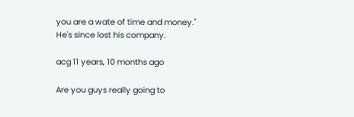you are a wate of time and money." He's since lost his company.

acg 11 years, 10 months ago

Are you guys really going to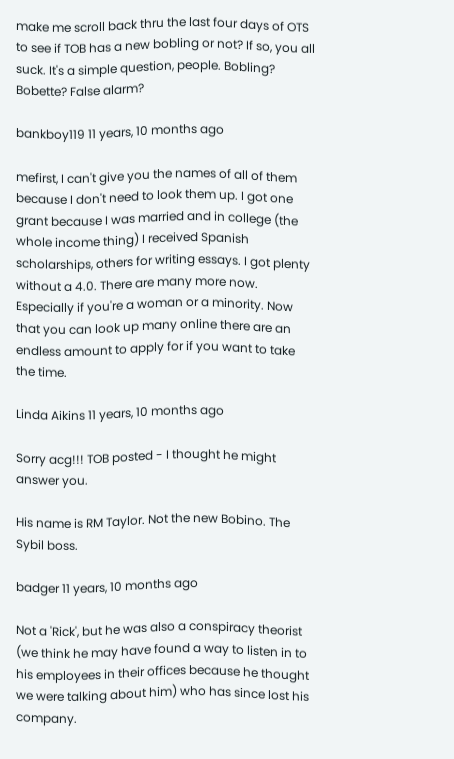make me scroll back thru the last four days of OTS to see if TOB has a new bobling or not? If so, you all suck. It's a simple question, people. Bobling? Bobette? False alarm?

bankboy119 11 years, 10 months ago

mefirst, I can't give you the names of all of them because I don't need to look them up. I got one grant because I was married and in college (the whole income thing) I received Spanish scholarships, others for writing essays. I got plenty without a 4.0. There are many more now. Especially if you're a woman or a minority. Now that you can look up many online there are an endless amount to apply for if you want to take the time.

Linda Aikins 11 years, 10 months ago

Sorry acg!!! TOB posted - I thought he might answer you.

His name is RM Taylor. Not the new Bobino. The Sybil boss.

badger 11 years, 10 months ago

Not a 'Rick', but he was also a conspiracy theorist (we think he may have found a way to listen in to his employees in their offices because he thought we were talking about him) who has since lost his company.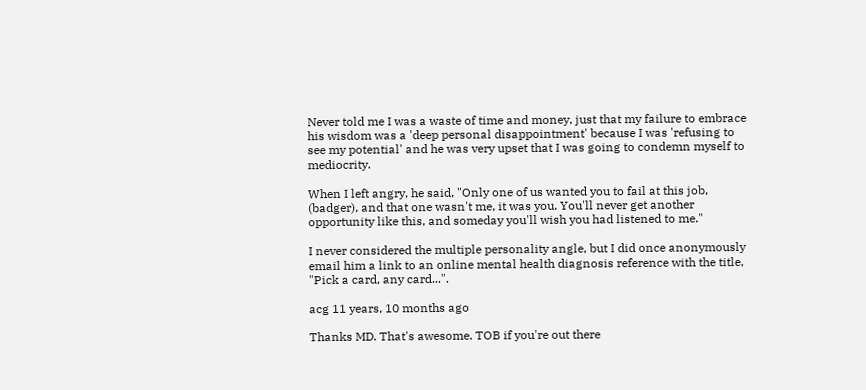Never told me I was a waste of time and money, just that my failure to embrace his wisdom was a 'deep personal disappointment' because I was 'refusing to see my potential' and he was very upset that I was going to condemn myself to mediocrity.

When I left angry, he said, "Only one of us wanted you to fail at this job, (badger), and that one wasn't me, it was you. You'll never get another opportunity like this, and someday you'll wish you had listened to me."

I never considered the multiple personality angle, but I did once anonymously email him a link to an online mental health diagnosis reference with the title, "Pick a card, any card...".

acg 11 years, 10 months ago

Thanks MD. That's awesome. TOB if you're out there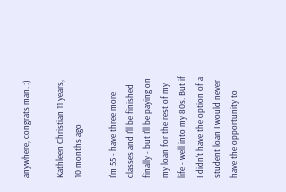anywhere, congrats man. :)

Kathleen Christian 11 years, 10 months ago

I'm 55 - have three more classes and I'll be finished finally - but I'll be paying on my loan for the rest of my life - well into my 80s. But if I didn't have the option of a student loan I would never have the opportunity to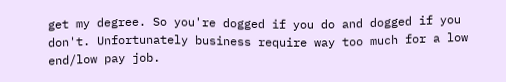get my degree. So you're dogged if you do and dogged if you don't. Unfortunately business require way too much for a low end/low pay job.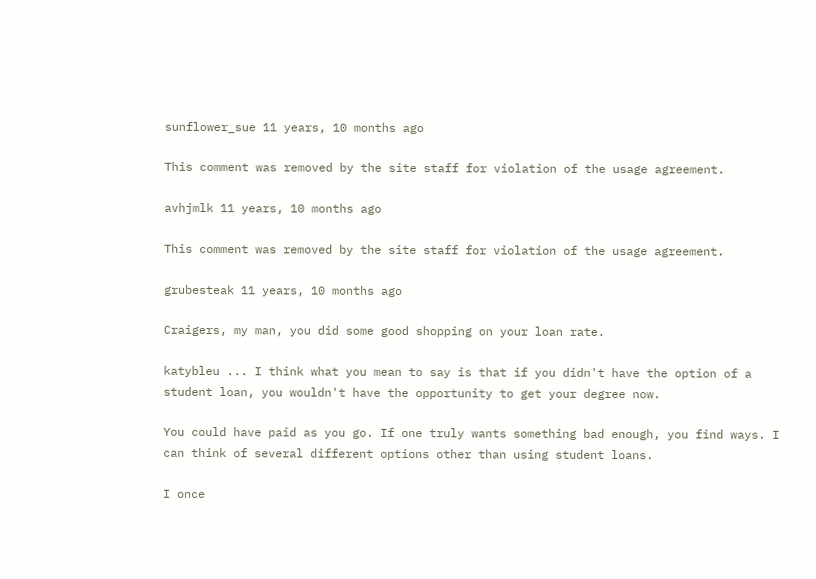sunflower_sue 11 years, 10 months ago

This comment was removed by the site staff for violation of the usage agreement.

avhjmlk 11 years, 10 months ago

This comment was removed by the site staff for violation of the usage agreement.

grubesteak 11 years, 10 months ago

Craigers, my man, you did some good shopping on your loan rate.

katybleu ... I think what you mean to say is that if you didn't have the option of a student loan, you wouldn't have the opportunity to get your degree now.

You could have paid as you go. If one truly wants something bad enough, you find ways. I can think of several different options other than using student loans.

I once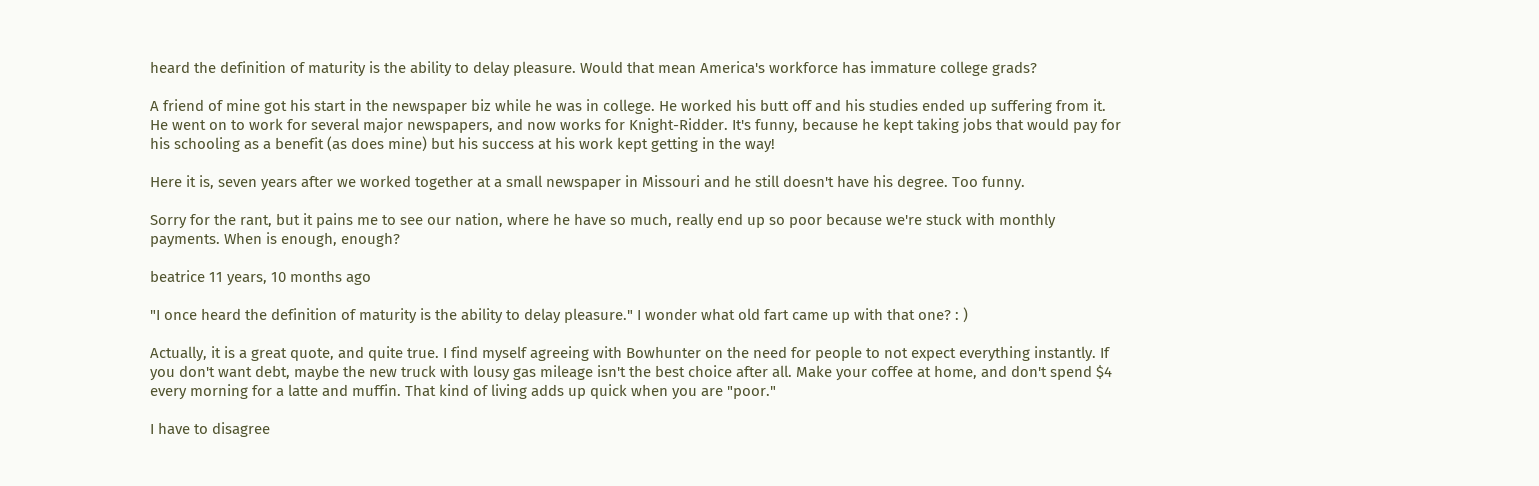heard the definition of maturity is the ability to delay pleasure. Would that mean America's workforce has immature college grads?

A friend of mine got his start in the newspaper biz while he was in college. He worked his butt off and his studies ended up suffering from it. He went on to work for several major newspapers, and now works for Knight-Ridder. It's funny, because he kept taking jobs that would pay for his schooling as a benefit (as does mine) but his success at his work kept getting in the way!

Here it is, seven years after we worked together at a small newspaper in Missouri and he still doesn't have his degree. Too funny.

Sorry for the rant, but it pains me to see our nation, where he have so much, really end up so poor because we're stuck with monthly payments. When is enough, enough?

beatrice 11 years, 10 months ago

"I once heard the definition of maturity is the ability to delay pleasure." I wonder what old fart came up with that one? : )

Actually, it is a great quote, and quite true. I find myself agreeing with Bowhunter on the need for people to not expect everything instantly. If you don't want debt, maybe the new truck with lousy gas mileage isn't the best choice after all. Make your coffee at home, and don't spend $4 every morning for a latte and muffin. That kind of living adds up quick when you are "poor."

I have to disagree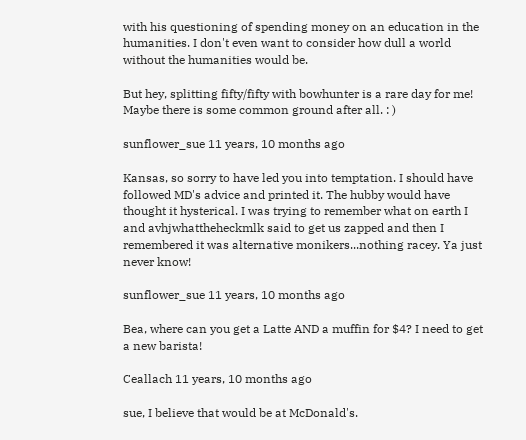with his questioning of spending money on an education in the humanities. I don't even want to consider how dull a world without the humanities would be.

But hey, splitting fifty/fifty with bowhunter is a rare day for me! Maybe there is some common ground after all. : )

sunflower_sue 11 years, 10 months ago

Kansas, so sorry to have led you into temptation. I should have followed MD's advice and printed it. The hubby would have thought it hysterical. I was trying to remember what on earth I and avhjwhattheheckmlk said to get us zapped and then I remembered it was alternative monikers...nothing racey. Ya just never know!

sunflower_sue 11 years, 10 months ago

Bea, where can you get a Latte AND a muffin for $4? I need to get a new barista!

Ceallach 11 years, 10 months ago

sue, I believe that would be at McDonald's.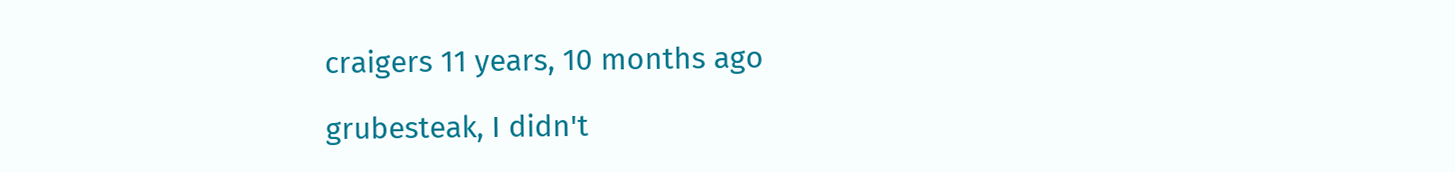craigers 11 years, 10 months ago

grubesteak, I didn't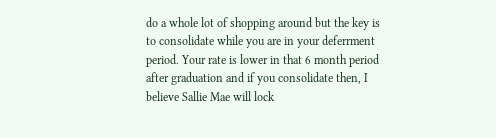do a whole lot of shopping around but the key is to consolidate while you are in your deferrment period. Your rate is lower in that 6 month period after graduation and if you consolidate then, I believe Sallie Mae will lock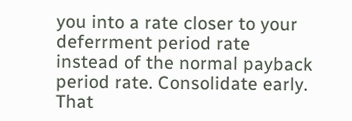you into a rate closer to your deferrment period rate instead of the normal payback period rate. Consolidate early. That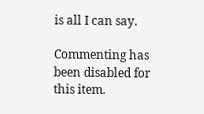is all I can say.

Commenting has been disabled for this item.